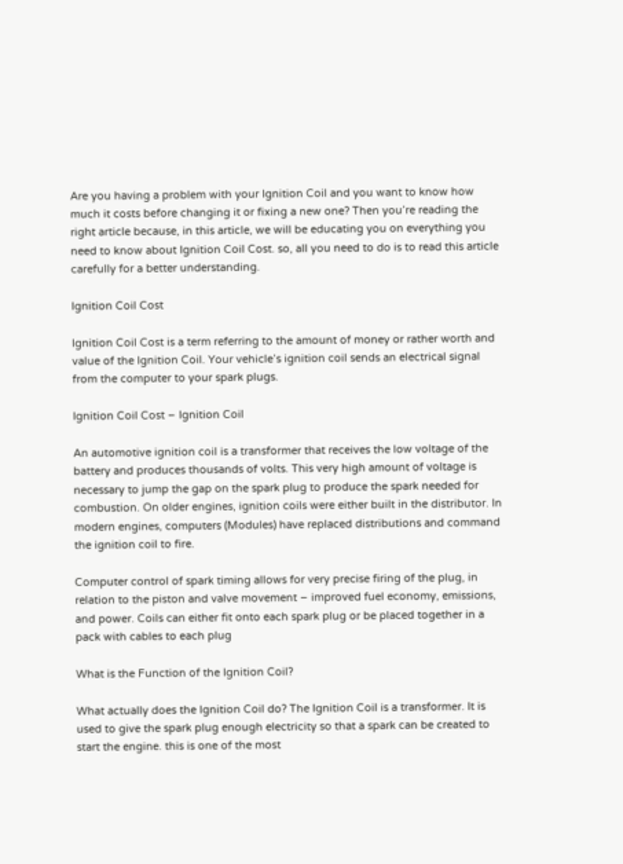Are you having a problem with your Ignition Coil and you want to know how much it costs before changing it or fixing a new one? Then you’re reading the right article because, in this article, we will be educating you on everything you need to know about Ignition Coil Cost. so, all you need to do is to read this article carefully for a better understanding.

Ignition Coil Cost

Ignition Coil Cost is a term referring to the amount of money or rather worth and value of the Ignition Coil. Your vehicle’s ignition coil sends an electrical signal from the computer to your spark plugs.

Ignition Coil Cost – Ignition Coil

An automotive ignition coil is a transformer that receives the low voltage of the battery and produces thousands of volts. This very high amount of voltage is necessary to jump the gap on the spark plug to produce the spark needed for combustion. On older engines, ignition coils were either built in the distributor. In modern engines, computers (Modules) have replaced distributions and command the ignition coil to fire.

Computer control of spark timing allows for very precise firing of the plug, in relation to the piston and valve movement – improved fuel economy, emissions, and power. Coils can either fit onto each spark plug or be placed together in a pack with cables to each plug

What is the Function of the Ignition Coil?

What actually does the Ignition Coil do? The Ignition Coil is a transformer. It is used to give the spark plug enough electricity so that a spark can be created to start the engine. this is one of the most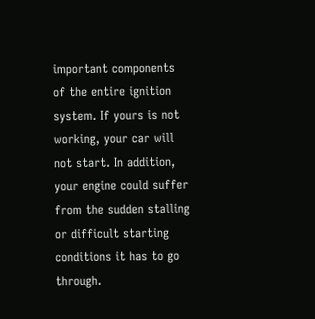important components of the entire ignition system. If yours is not working, your car will not start. In addition, your engine could suffer from the sudden stalling or difficult starting conditions it has to go through.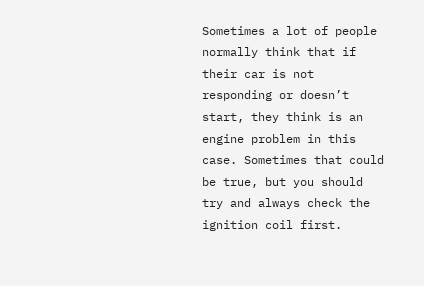Sometimes a lot of people normally think that if their car is not responding or doesn’t start, they think is an engine problem in this case. Sometimes that could be true, but you should try and always check the ignition coil first.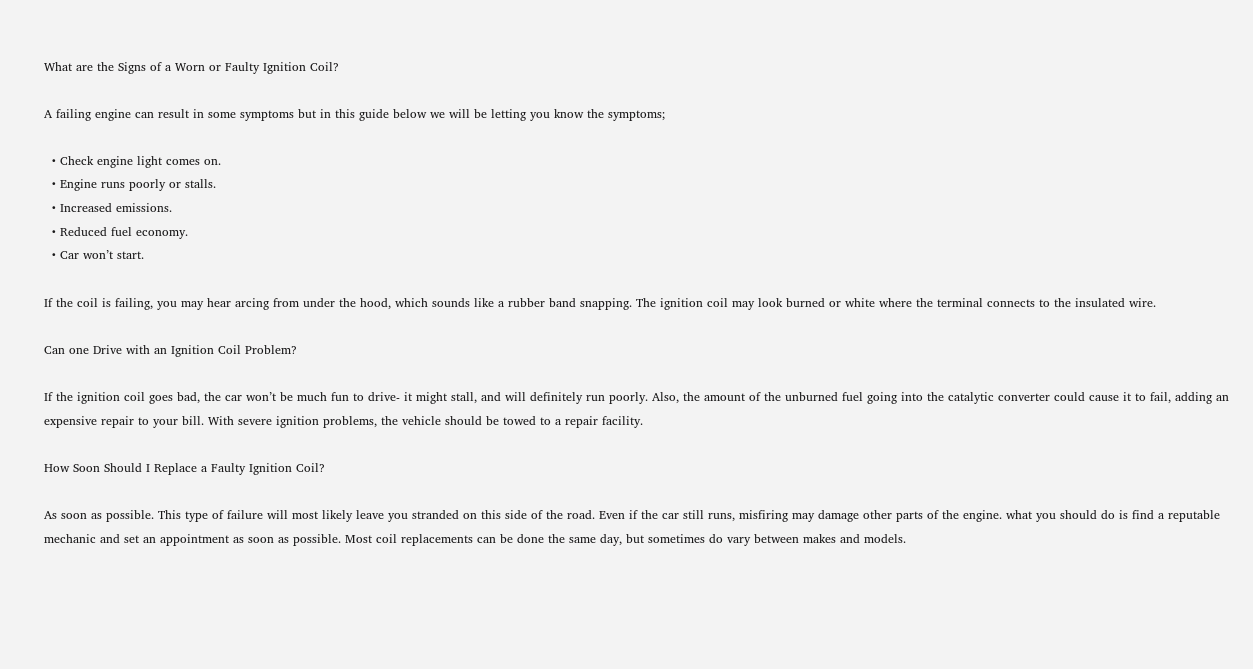What are the Signs of a Worn or Faulty Ignition Coil?

A failing engine can result in some symptoms but in this guide below we will be letting you know the symptoms;

  • Check engine light comes on.
  • Engine runs poorly or stalls.
  • Increased emissions.
  • Reduced fuel economy.
  • Car won’t start.

If the coil is failing, you may hear arcing from under the hood, which sounds like a rubber band snapping. The ignition coil may look burned or white where the terminal connects to the insulated wire.

Can one Drive with an Ignition Coil Problem?

If the ignition coil goes bad, the car won’t be much fun to drive- it might stall, and will definitely run poorly. Also, the amount of the unburned fuel going into the catalytic converter could cause it to fail, adding an expensive repair to your bill. With severe ignition problems, the vehicle should be towed to a repair facility.

How Soon Should I Replace a Faulty Ignition Coil?

As soon as possible. This type of failure will most likely leave you stranded on this side of the road. Even if the car still runs, misfiring may damage other parts of the engine. what you should do is find a reputable mechanic and set an appointment as soon as possible. Most coil replacements can be done the same day, but sometimes do vary between makes and models.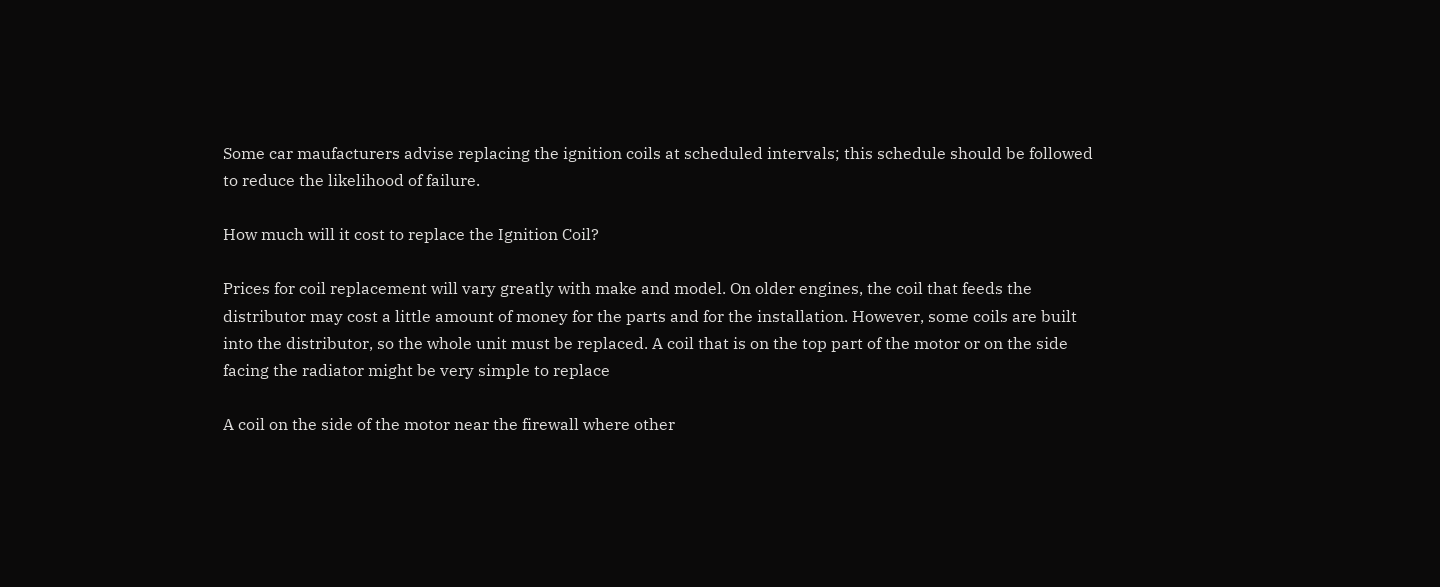Some car maufacturers advise replacing the ignition coils at scheduled intervals; this schedule should be followed to reduce the likelihood of failure.

How much will it cost to replace the Ignition Coil?

Prices for coil replacement will vary greatly with make and model. On older engines, the coil that feeds the distributor may cost a little amount of money for the parts and for the installation. However, some coils are built into the distributor, so the whole unit must be replaced. A coil that is on the top part of the motor or on the side facing the radiator might be very simple to replace

A coil on the side of the motor near the firewall where other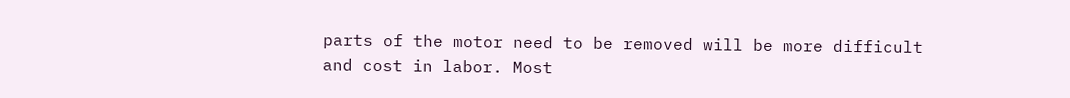parts of the motor need to be removed will be more difficult and cost in labor. Most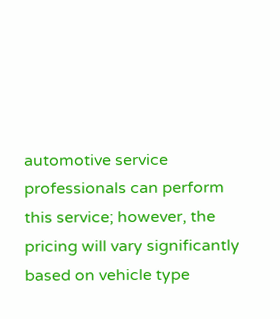automotive service professionals can perform this service; however, the pricing will vary significantly based on vehicle type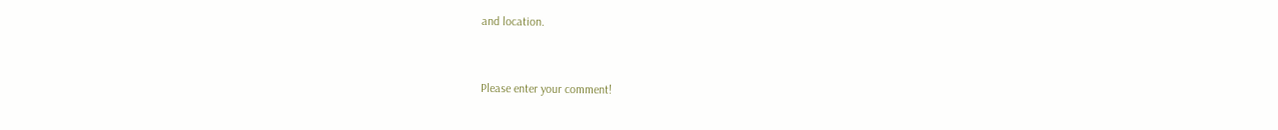and location.


Please enter your comment!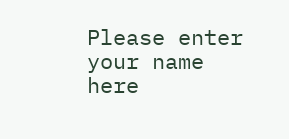Please enter your name here